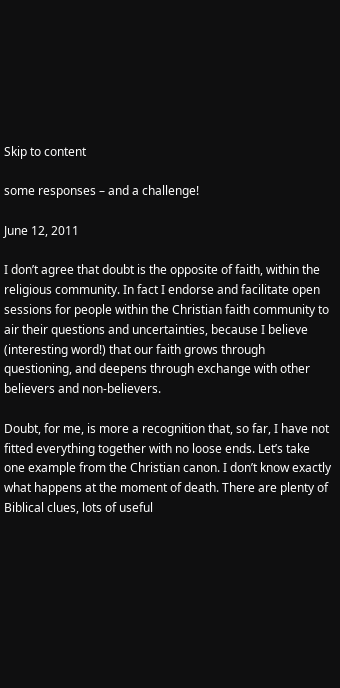Skip to content

some responses – and a challenge!

June 12, 2011

I don’t agree that doubt is the opposite of faith, within the religious community. In fact I endorse and facilitate open sessions for people within the Christian faith community to air their questions and uncertainties, because I believe (interesting word!) that our faith grows through questioning, and deepens through exchange with other believers and non-believers.

Doubt, for me, is more a recognition that, so far, I have not fitted everything together with no loose ends. Let’s take one example from the Christian canon. I don’t know exactly what happens at the moment of death. There are plenty of Biblical clues, lots of useful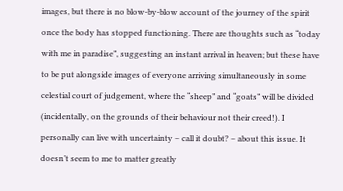images, but there is no blow-by-blow account of the journey of the spirit once the body has stopped functioning. There are thoughts such as “today with me in paradise”, suggesting an instant arrival in heaven; but these have to be put alongside images of everyone arriving simultaneously in some celestial court of judgement, where the “sheep” and “goats” will be divided (incidentally, on the grounds of their behaviour not their creed!). I personally can live with uncertainty – call it doubt? – about this issue. It doesn’t seem to me to matter greatly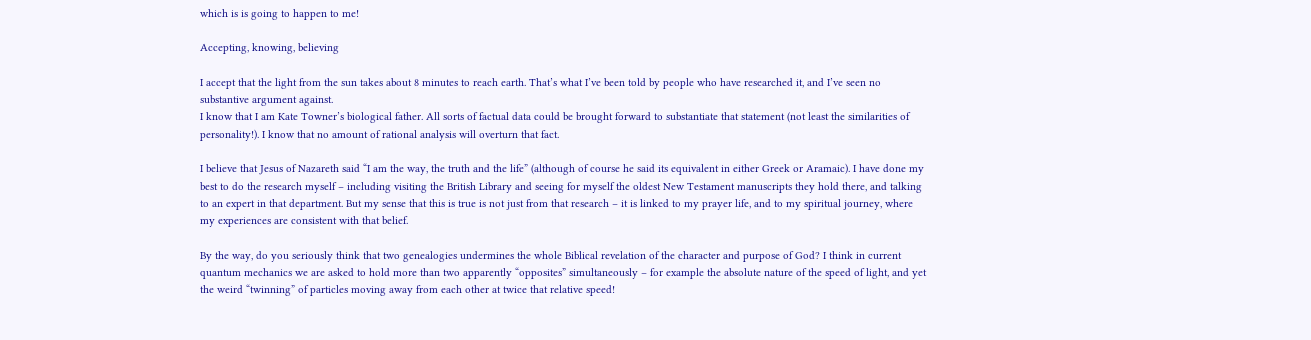which is is going to happen to me!

Accepting, knowing, believing

I accept that the light from the sun takes about 8 minutes to reach earth. That’s what I’ve been told by people who have researched it, and I’ve seen no substantive argument against.
I know that I am Kate Towner’s biological father. All sorts of factual data could be brought forward to substantiate that statement (not least the similarities of personality!). I know that no amount of rational analysis will overturn that fact.

I believe that Jesus of Nazareth said “I am the way, the truth and the life” (although of course he said its equivalent in either Greek or Aramaic). I have done my best to do the research myself – including visiting the British Library and seeing for myself the oldest New Testament manuscripts they hold there, and talking to an expert in that department. But my sense that this is true is not just from that research – it is linked to my prayer life, and to my spiritual journey, where my experiences are consistent with that belief.

By the way, do you seriously think that two genealogies undermines the whole Biblical revelation of the character and purpose of God? I think in current quantum mechanics we are asked to hold more than two apparently “opposites” simultaneously – for example the absolute nature of the speed of light, and yet the weird “twinning” of particles moving away from each other at twice that relative speed!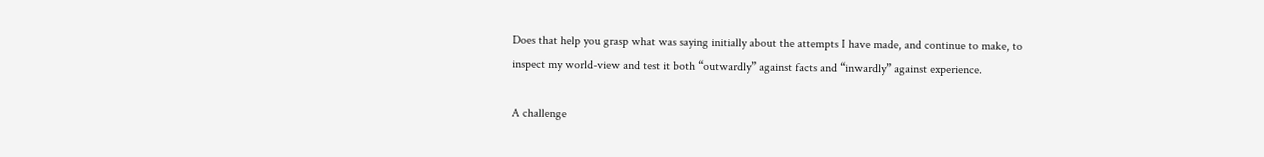Does that help you grasp what was saying initially about the attempts I have made, and continue to make, to inspect my world-view and test it both “outwardly” against facts and “inwardly” against experience.

A challenge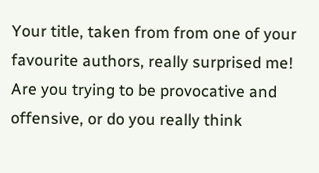Your title, taken from from one of your favourite authors, really surprised me! Are you trying to be provocative and offensive, or do you really think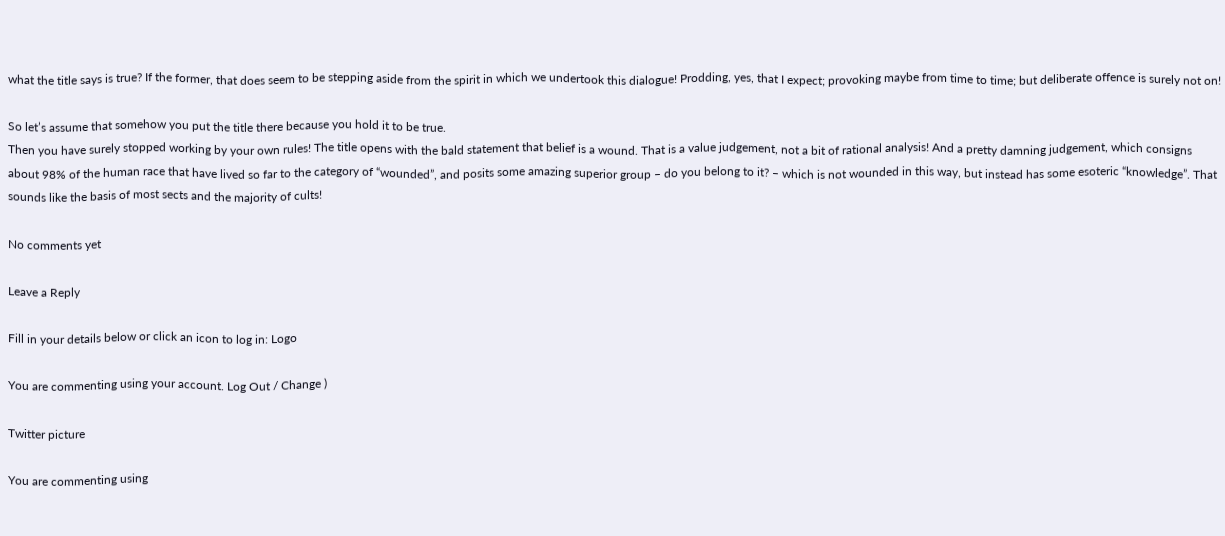what the title says is true? If the former, that does seem to be stepping aside from the spirit in which we undertook this dialogue! Prodding, yes, that I expect; provoking maybe from time to time; but deliberate offence is surely not on!

So let’s assume that somehow you put the title there because you hold it to be true.
Then you have surely stopped working by your own rules! The title opens with the bald statement that belief is a wound. That is a value judgement, not a bit of rational analysis! And a pretty damning judgement, which consigns about 98% of the human race that have lived so far to the category of “wounded”, and posits some amazing superior group – do you belong to it? – which is not wounded in this way, but instead has some esoteric “knowledge”. That sounds like the basis of most sects and the majority of cults!

No comments yet

Leave a Reply

Fill in your details below or click an icon to log in: Logo

You are commenting using your account. Log Out / Change )

Twitter picture

You are commenting using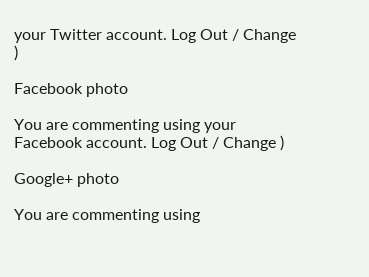your Twitter account. Log Out / Change )

Facebook photo

You are commenting using your Facebook account. Log Out / Change )

Google+ photo

You are commenting using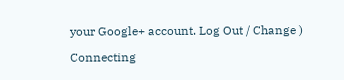your Google+ account. Log Out / Change )

Connecting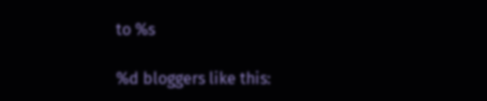to %s

%d bloggers like this: